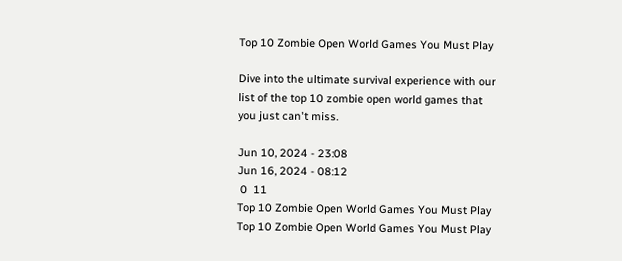Top 10 Zombie Open World Games You Must Play

Dive into the ultimate survival experience with our list of the top 10 zombie open world games that you just can't miss.

Jun 10, 2024 - 23:08
Jun 16, 2024 - 08:12
 0  11
Top 10 Zombie Open World Games You Must Play
Top 10 Zombie Open World Games You Must Play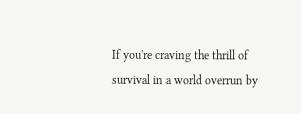If you're craving the thrill of survival in a world overrun by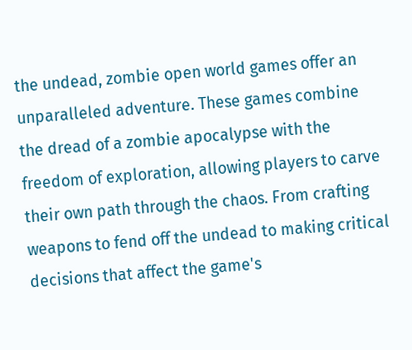the undead, zombie open world games offer an unparalleled adventure. These games combine the dread of a zombie apocalypse with the freedom of exploration, allowing players to carve their own path through the chaos. From crafting weapons to fend off the undead to making critical decisions that affect the game's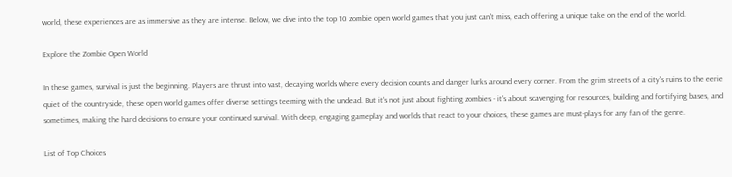world, these experiences are as immersive as they are intense. Below, we dive into the top 10 zombie open world games that you just can't miss, each offering a unique take on the end of the world.

Explore the Zombie Open World

In these games, survival is just the beginning. Players are thrust into vast, decaying worlds where every decision counts and danger lurks around every corner. From the grim streets of a city's ruins to the eerie quiet of the countryside, these open world games offer diverse settings teeming with the undead. But it's not just about fighting zombies - it's about scavenging for resources, building and fortifying bases, and sometimes, making the hard decisions to ensure your continued survival. With deep, engaging gameplay and worlds that react to your choices, these games are must-plays for any fan of the genre.

List of Top Choices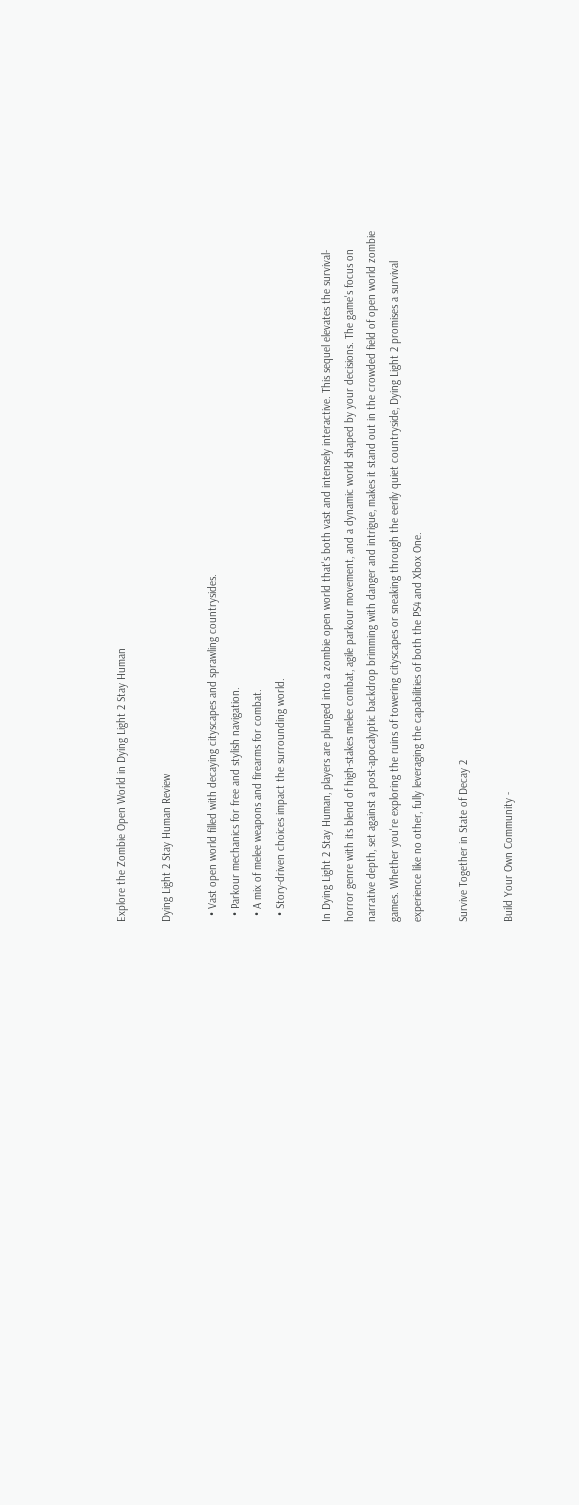Explore the Zombie Open World in Dying Light 2 Stay Human

Dying Light 2 Stay Human Review

  • Vast open world filled with decaying cityscapes and sprawling countrysides.
  • Parkour mechanics for free and stylish navigation.
  • A mix of melee weapons and firearms for combat.
  • Story-driven choices impact the surrounding world.

In Dying Light 2 Stay Human, players are plunged into a zombie open world that's both vast and intensely interactive. This sequel elevates the survival-horror genre with its blend of high-stakes melee combat, agile parkour movement, and a dynamic world shaped by your decisions. The game's focus on narrative depth, set against a post-apocalyptic backdrop brimming with danger and intrigue, makes it stand out in the crowded field of open world zombie games. Whether you're exploring the ruins of towering cityscapes or sneaking through the eerily quiet countryside, Dying Light 2 promises a survival experience like no other, fully leveraging the capabilities of both the PS4 and Xbox One.

Survive Together in State of Decay 2

Build Your Own Community -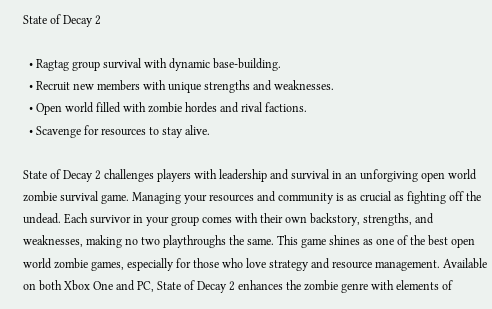State of Decay 2

  • Ragtag group survival with dynamic base-building.
  • Recruit new members with unique strengths and weaknesses.
  • Open world filled with zombie hordes and rival factions.
  • Scavenge for resources to stay alive.

State of Decay 2 challenges players with leadership and survival in an unforgiving open world zombie survival game. Managing your resources and community is as crucial as fighting off the undead. Each survivor in your group comes with their own backstory, strengths, and weaknesses, making no two playthroughs the same. This game shines as one of the best open world zombie games, especially for those who love strategy and resource management. Available on both Xbox One and PC, State of Decay 2 enhances the zombie genre with elements of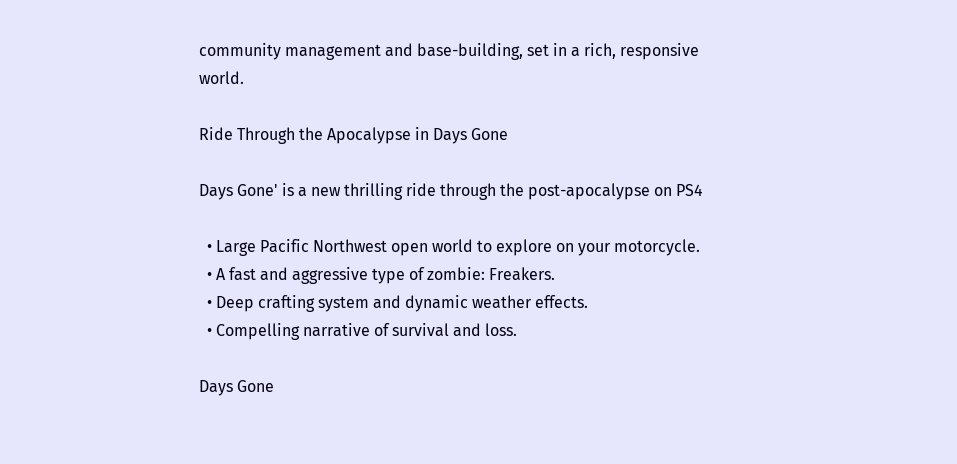community management and base-building, set in a rich, responsive world.

Ride Through the Apocalypse in Days Gone

Days Gone' is a new thrilling ride through the post-apocalypse on PS4

  • Large Pacific Northwest open world to explore on your motorcycle.
  • A fast and aggressive type of zombie: Freakers.
  • Deep crafting system and dynamic weather effects.
  • Compelling narrative of survival and loss.

Days Gone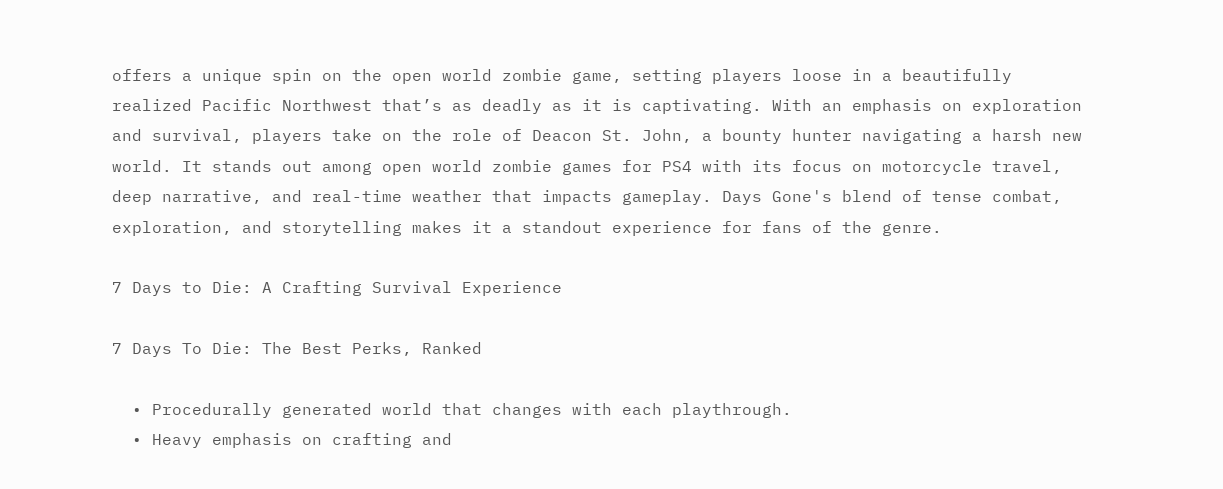offers a unique spin on the open world zombie game, setting players loose in a beautifully realized Pacific Northwest that’s as deadly as it is captivating. With an emphasis on exploration and survival, players take on the role of Deacon St. John, a bounty hunter navigating a harsh new world. It stands out among open world zombie games for PS4 with its focus on motorcycle travel, deep narrative, and real-time weather that impacts gameplay. Days Gone's blend of tense combat, exploration, and storytelling makes it a standout experience for fans of the genre.

7 Days to Die: A Crafting Survival Experience

7 Days To Die: The Best Perks, Ranked

  • Procedurally generated world that changes with each playthrough.
  • Heavy emphasis on crafting and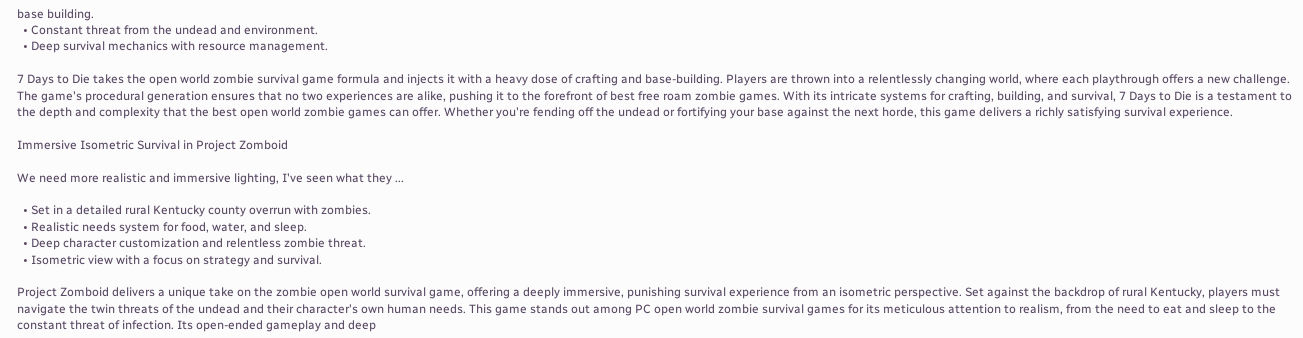base building.
  • Constant threat from the undead and environment.
  • Deep survival mechanics with resource management.

7 Days to Die takes the open world zombie survival game formula and injects it with a heavy dose of crafting and base-building. Players are thrown into a relentlessly changing world, where each playthrough offers a new challenge. The game's procedural generation ensures that no two experiences are alike, pushing it to the forefront of best free roam zombie games. With its intricate systems for crafting, building, and survival, 7 Days to Die is a testament to the depth and complexity that the best open world zombie games can offer. Whether you're fending off the undead or fortifying your base against the next horde, this game delivers a richly satisfying survival experience.

Immersive Isometric Survival in Project Zomboid

We need more realistic and immersive lighting, I've seen what they ...

  • Set in a detailed rural Kentucky county overrun with zombies.
  • Realistic needs system for food, water, and sleep.
  • Deep character customization and relentless zombie threat.
  • Isometric view with a focus on strategy and survival.

Project Zomboid delivers a unique take on the zombie open world survival game, offering a deeply immersive, punishing survival experience from an isometric perspective. Set against the backdrop of rural Kentucky, players must navigate the twin threats of the undead and their character's own human needs. This game stands out among PC open world zombie survival games for its meticulous attention to realism, from the need to eat and sleep to the constant threat of infection. Its open-ended gameplay and deep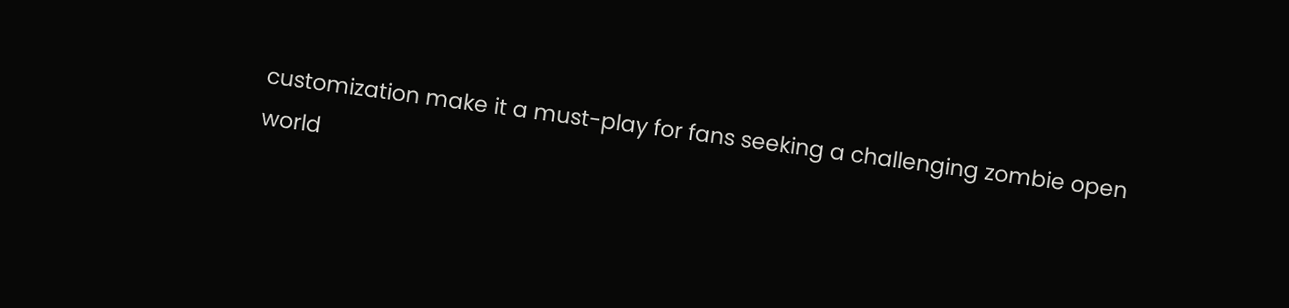customization make it a must-play for fans seeking a challenging zombie open world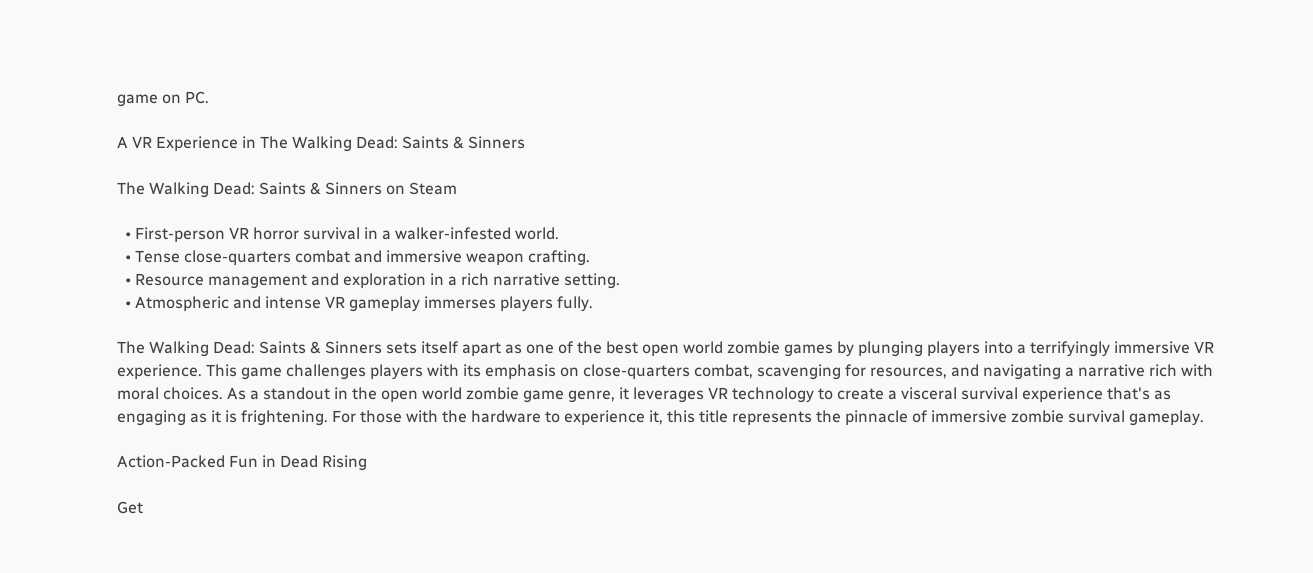game on PC.

A VR Experience in The Walking Dead: Saints & Sinners

The Walking Dead: Saints & Sinners on Steam

  • First-person VR horror survival in a walker-infested world.
  • Tense close-quarters combat and immersive weapon crafting.
  • Resource management and exploration in a rich narrative setting.
  • Atmospheric and intense VR gameplay immerses players fully.

The Walking Dead: Saints & Sinners sets itself apart as one of the best open world zombie games by plunging players into a terrifyingly immersive VR experience. This game challenges players with its emphasis on close-quarters combat, scavenging for resources, and navigating a narrative rich with moral choices. As a standout in the open world zombie game genre, it leverages VR technology to create a visceral survival experience that's as engaging as it is frightening. For those with the hardware to experience it, this title represents the pinnacle of immersive zombie survival gameplay.

Action-Packed Fun in Dead Rising

Get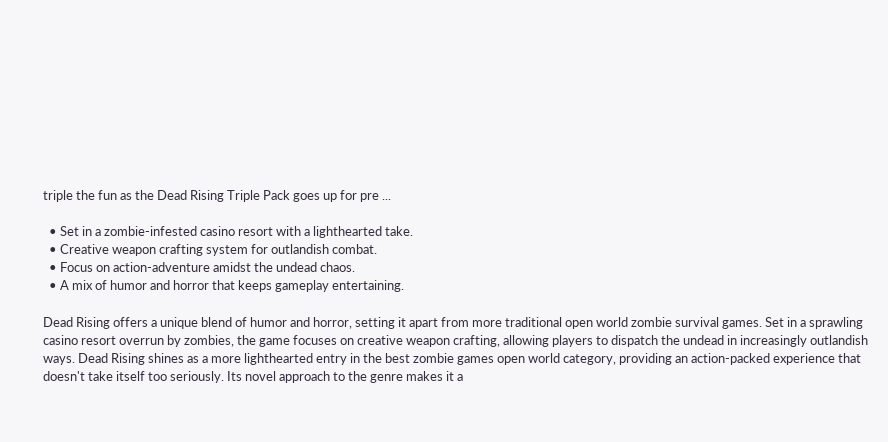triple the fun as the Dead Rising Triple Pack goes up for pre ...

  • Set in a zombie-infested casino resort with a lighthearted take.
  • Creative weapon crafting system for outlandish combat.
  • Focus on action-adventure amidst the undead chaos.
  • A mix of humor and horror that keeps gameplay entertaining.

Dead Rising offers a unique blend of humor and horror, setting it apart from more traditional open world zombie survival games. Set in a sprawling casino resort overrun by zombies, the game focuses on creative weapon crafting, allowing players to dispatch the undead in increasingly outlandish ways. Dead Rising shines as a more lighthearted entry in the best zombie games open world category, providing an action-packed experience that doesn't take itself too seriously. Its novel approach to the genre makes it a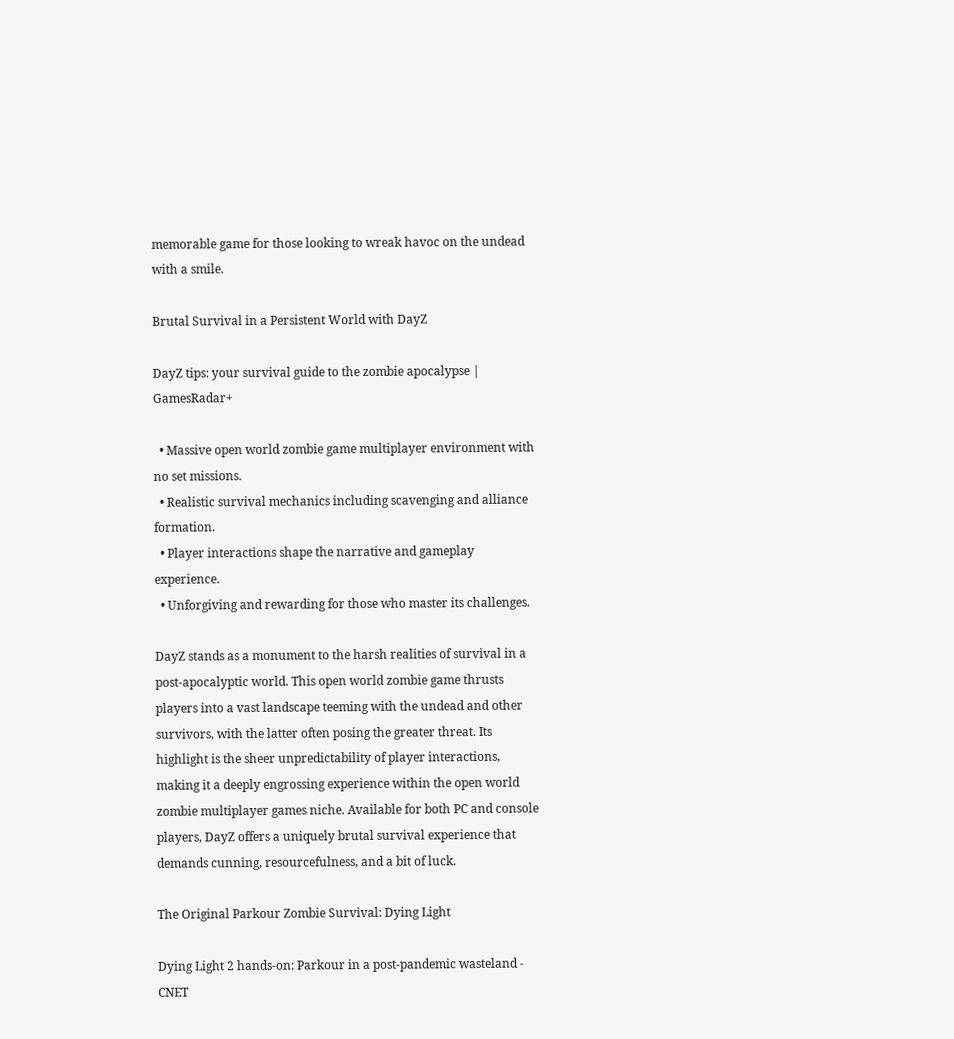memorable game for those looking to wreak havoc on the undead with a smile.

Brutal Survival in a Persistent World with DayZ

DayZ tips: your survival guide to the zombie apocalypse | GamesRadar+

  • Massive open world zombie game multiplayer environment with no set missions.
  • Realistic survival mechanics including scavenging and alliance formation.
  • Player interactions shape the narrative and gameplay experience.
  • Unforgiving and rewarding for those who master its challenges.

DayZ stands as a monument to the harsh realities of survival in a post-apocalyptic world. This open world zombie game thrusts players into a vast landscape teeming with the undead and other survivors, with the latter often posing the greater threat. Its highlight is the sheer unpredictability of player interactions, making it a deeply engrossing experience within the open world zombie multiplayer games niche. Available for both PC and console players, DayZ offers a uniquely brutal survival experience that demands cunning, resourcefulness, and a bit of luck.

The Original Parkour Zombie Survival: Dying Light

Dying Light 2 hands-on: Parkour in a post-pandemic wasteland - CNET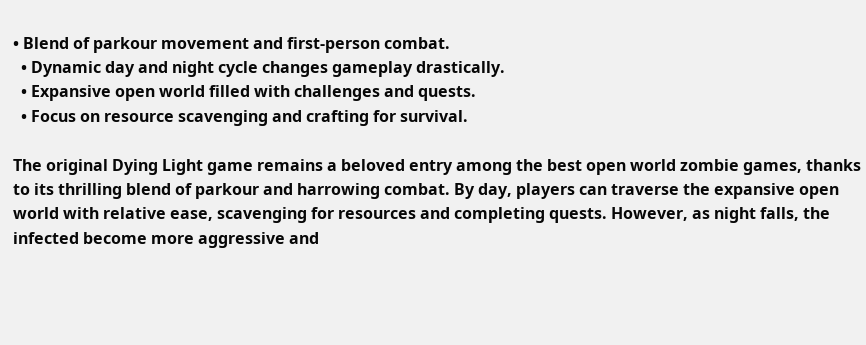• Blend of parkour movement and first-person combat.
  • Dynamic day and night cycle changes gameplay drastically.
  • Expansive open world filled with challenges and quests.
  • Focus on resource scavenging and crafting for survival.

The original Dying Light game remains a beloved entry among the best open world zombie games, thanks to its thrilling blend of parkour and harrowing combat. By day, players can traverse the expansive open world with relative ease, scavenging for resources and completing quests. However, as night falls, the infected become more aggressive and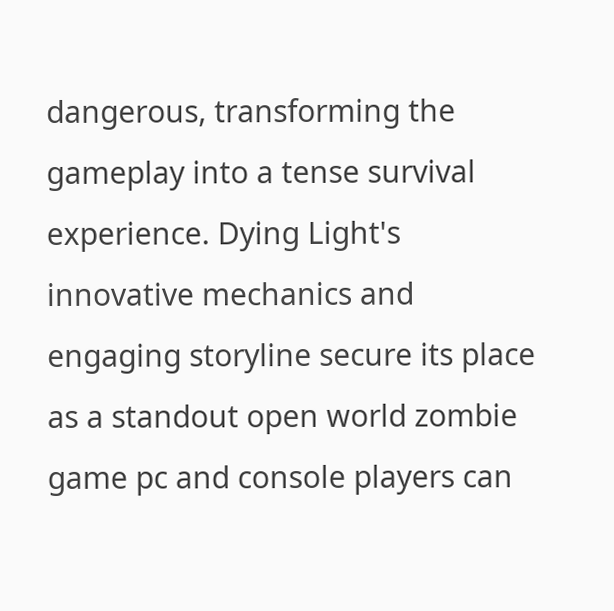dangerous, transforming the gameplay into a tense survival experience. Dying Light's innovative mechanics and engaging storyline secure its place as a standout open world zombie game pc and console players can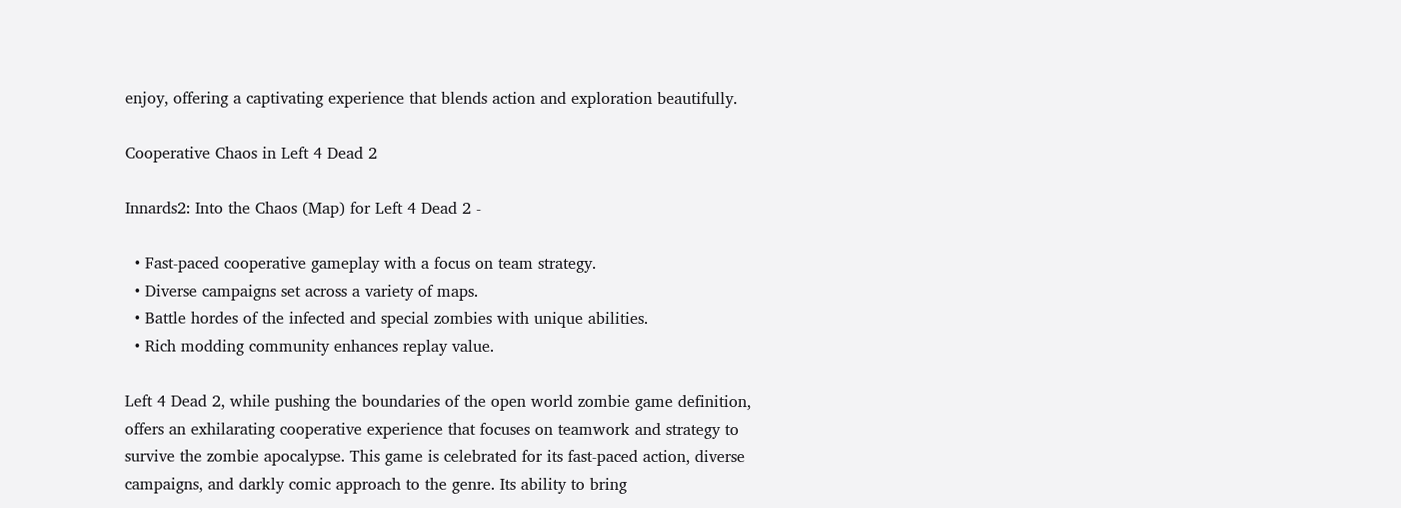enjoy, offering a captivating experience that blends action and exploration beautifully.

Cooperative Chaos in Left 4 Dead 2

Innards2: Into the Chaos (Map) for Left 4 Dead 2 -

  • Fast-paced cooperative gameplay with a focus on team strategy.
  • Diverse campaigns set across a variety of maps.
  • Battle hordes of the infected and special zombies with unique abilities.
  • Rich modding community enhances replay value.

Left 4 Dead 2, while pushing the boundaries of the open world zombie game definition, offers an exhilarating cooperative experience that focuses on teamwork and strategy to survive the zombie apocalypse. This game is celebrated for its fast-paced action, diverse campaigns, and darkly comic approach to the genre. Its ability to bring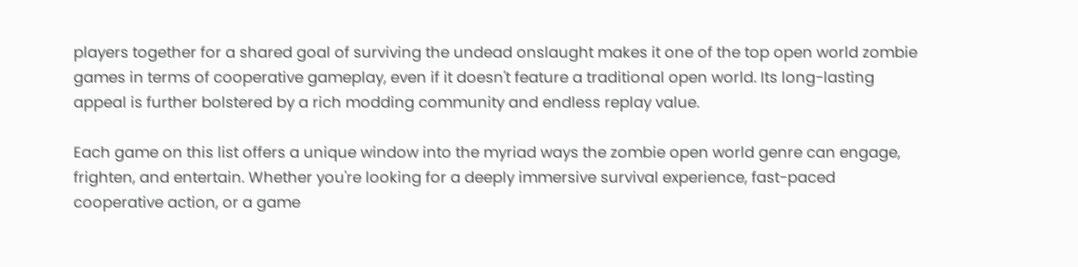players together for a shared goal of surviving the undead onslaught makes it one of the top open world zombie games in terms of cooperative gameplay, even if it doesn't feature a traditional open world. Its long-lasting appeal is further bolstered by a rich modding community and endless replay value.

Each game on this list offers a unique window into the myriad ways the zombie open world genre can engage, frighten, and entertain. Whether you're looking for a deeply immersive survival experience, fast-paced cooperative action, or a game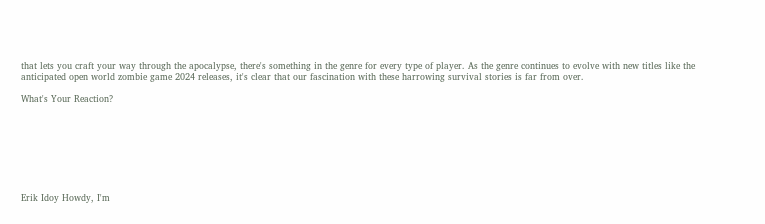that lets you craft your way through the apocalypse, there's something in the genre for every type of player. As the genre continues to evolve with new titles like the anticipated open world zombie game 2024 releases, it's clear that our fascination with these harrowing survival stories is far from over.

What's Your Reaction?








Erik Idoy Howdy, I'm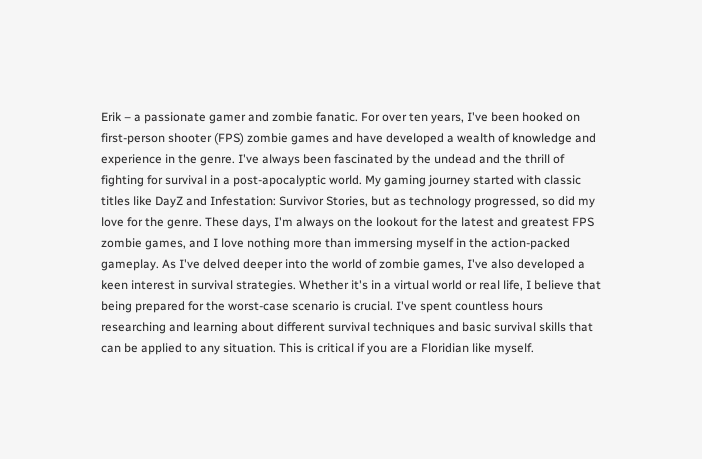Erik – a passionate gamer and zombie fanatic. For over ten years, I've been hooked on first-person shooter (FPS) zombie games and have developed a wealth of knowledge and experience in the genre. I've always been fascinated by the undead and the thrill of fighting for survival in a post-apocalyptic world. My gaming journey started with classic titles like DayZ and Infestation: Survivor Stories, but as technology progressed, so did my love for the genre. These days, I'm always on the lookout for the latest and greatest FPS zombie games, and I love nothing more than immersing myself in the action-packed gameplay. As I've delved deeper into the world of zombie games, I've also developed a keen interest in survival strategies. Whether it's in a virtual world or real life, I believe that being prepared for the worst-case scenario is crucial. I've spent countless hours researching and learning about different survival techniques and basic survival skills that can be applied to any situation. This is critical if you are a Floridian like myself.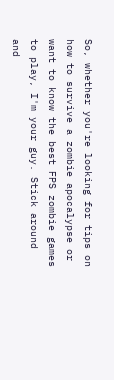So, whether you're looking for tips on how to survive a zombie apocalypse or want to know the best FPS zombie games to play, I'm your guy. Stick around and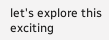let's explore this exciting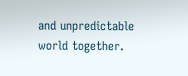and unpredictable world together.